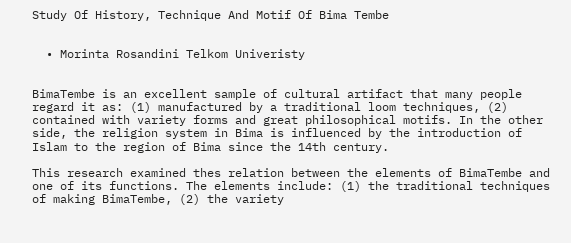Study Of History, Technique And Motif Of Bima Tembe


  • Morinta Rosandini Telkom Univeristy


BimaTembe is an excellent sample of cultural artifact that many people regard it as: (1) manufactured by a traditional loom techniques, (2) contained with variety forms and great philosophical motifs. In the other side, the religion system in Bima is influenced by the introduction of Islam to the region of Bima since the 14th century.

This research examined thes relation between the elements of BimaTembe and one of its functions. The elements include: (1) the traditional techniques of making BimaTembe, (2) the variety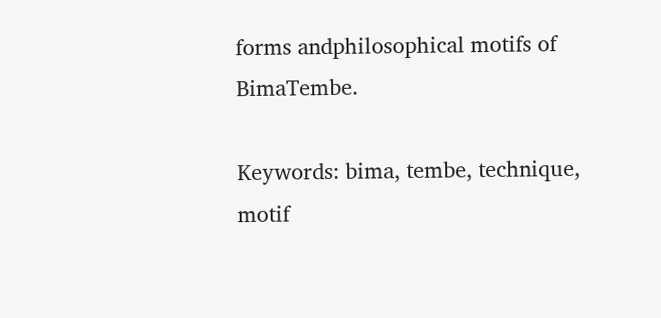forms andphilosophical motifs of BimaTembe.

Keywords: bima, tembe, technique, motif